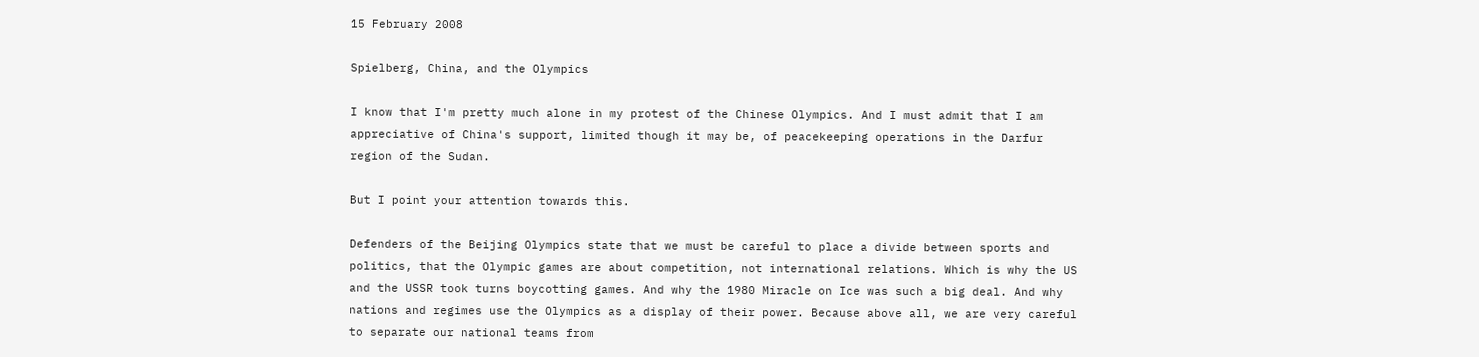15 February 2008

Spielberg, China, and the Olympics

I know that I'm pretty much alone in my protest of the Chinese Olympics. And I must admit that I am appreciative of China's support, limited though it may be, of peacekeeping operations in the Darfur region of the Sudan.

But I point your attention towards this.

Defenders of the Beijing Olympics state that we must be careful to place a divide between sports and politics, that the Olympic games are about competition, not international relations. Which is why the US and the USSR took turns boycotting games. And why the 1980 Miracle on Ice was such a big deal. And why nations and regimes use the Olympics as a display of their power. Because above all, we are very careful to separate our national teams from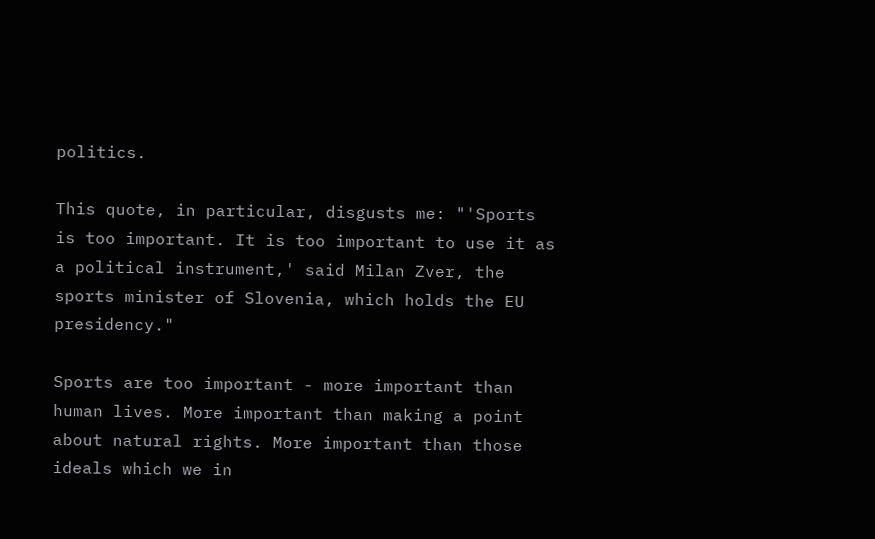politics.

This quote, in particular, disgusts me: "'Sports is too important. It is too important to use it as a political instrument,' said Milan Zver, the sports minister of Slovenia, which holds the EU presidency."

Sports are too important - more important than human lives. More important than making a point about natural rights. More important than those ideals which we in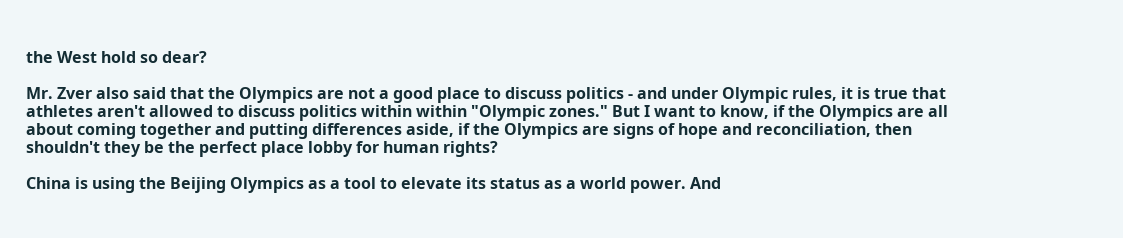the West hold so dear?

Mr. Zver also said that the Olympics are not a good place to discuss politics - and under Olympic rules, it is true that athletes aren't allowed to discuss politics within within "Olympic zones." But I want to know, if the Olympics are all about coming together and putting differences aside, if the Olympics are signs of hope and reconciliation, then shouldn't they be the perfect place lobby for human rights?

China is using the Beijing Olympics as a tool to elevate its status as a world power. And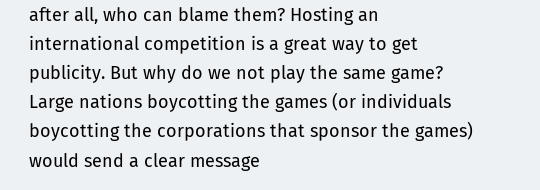after all, who can blame them? Hosting an international competition is a great way to get publicity. But why do we not play the same game? Large nations boycotting the games (or individuals boycotting the corporations that sponsor the games) would send a clear message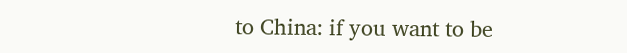to China: if you want to be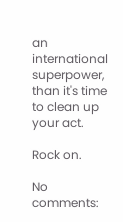an international superpower, than it's time to clean up your act.

Rock on.

No comments: